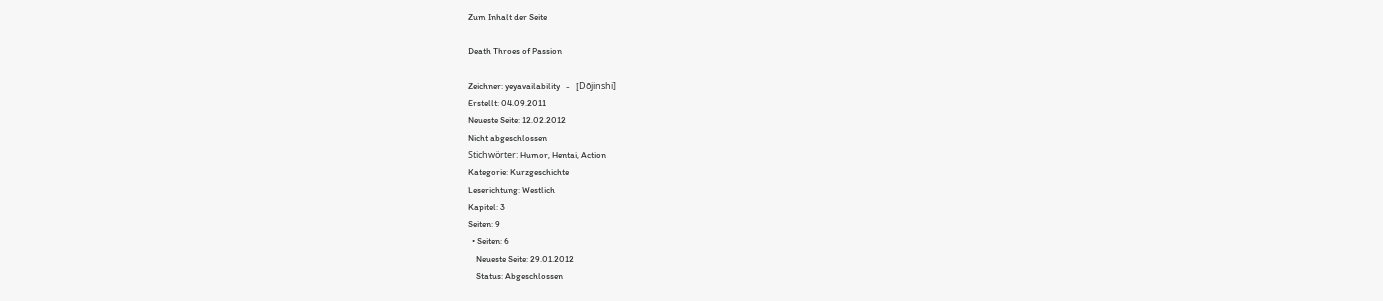Zum Inhalt der Seite

Death Throes of Passion

Zeichner: yeyavailability   -   [Dōjinshi]
Erstellt: 04.09.2011
Neueste Seite: 12.02.2012
Nicht abgeschlossen
Stichwörter: Humor, Hentai, Action
Kategorie: Kurzgeschichte
Leserichtung: Westlich
Kapitel: 3
Seiten: 9
  • Seiten: 6
    Neueste Seite: 29.01.2012
    Status: Abgeschlossen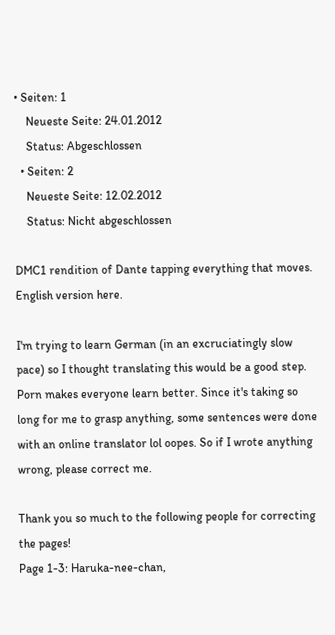• Seiten: 1
    Neueste Seite: 24.01.2012
    Status: Abgeschlossen
  • Seiten: 2
    Neueste Seite: 12.02.2012
    Status: Nicht abgeschlossen

DMC1 rendition of Dante tapping everything that moves. English version here.

I'm trying to learn German (in an excruciatingly slow pace) so I thought translating this would be a good step. Porn makes everyone learn better. Since it's taking so long for me to grasp anything, some sentences were done with an online translator lol oopes. So if I wrote anything wrong, please correct me.

Thank you so much to the following people for correcting the pages!
Page 1-3: Haruka-nee-chan,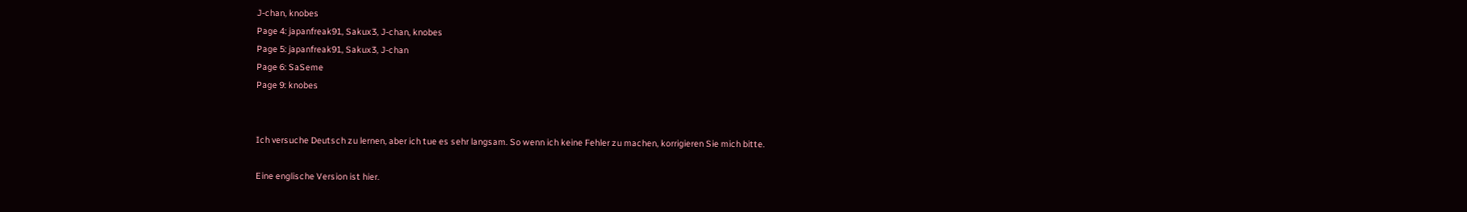J-chan, knobes
Page 4: japanfreak91, Sakux3, J-chan, knobes
Page 5: japanfreak91, Sakux3, J-chan
Page 6: SaSeme
Page 9: knobes


Ich versuche Deutsch zu lernen, aber ich tue es sehr langsam. So wenn ich keine Fehler zu machen, korrigieren Sie mich bitte.

Eine englische Version ist hier.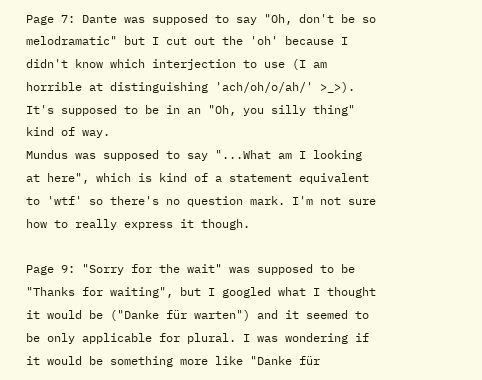Page 7: Dante was supposed to say "Oh, don't be so melodramatic" but I cut out the 'oh' because I didn't know which interjection to use (I am horrible at distinguishing 'ach/oh/o/ah/' >_>). It's supposed to be in an "Oh, you silly thing" kind of way.
Mundus was supposed to say "...What am I looking at here", which is kind of a statement equivalent to 'wtf' so there's no question mark. I'm not sure how to really express it though.

Page 9: "Sorry for the wait" was supposed to be "Thanks for waiting", but I googled what I thought it would be ("Danke für warten") and it seemed to be only applicable for plural. I was wondering if it would be something more like "Danke für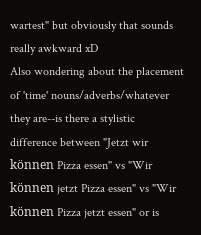wartest" but obviously that sounds really awkward xD
Also wondering about the placement of 'time' nouns/adverbs/whatever they are--is there a stylistic difference between "Jetzt wir können Pizza essen" vs "Wir können jetzt Pizza essen" vs "Wir können Pizza jetzt essen" or is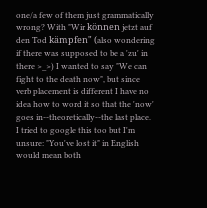one/a few of them just grammatically wrong? With "Wir können jetzt auf den Tod kämpfen" (also wondering if there was supposed to be a 'zu' in there >_>) I wanted to say "We can fight to the death now", but since verb placement is different I have no idea how to word it so that the 'now' goes in--theoretically--the last place.
I tried to google this too but I'm unsure: "You've lost it" in English would mean both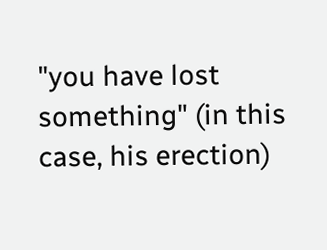"you have lost something" (in this case, his erection)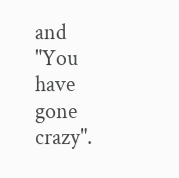and "You have gone crazy".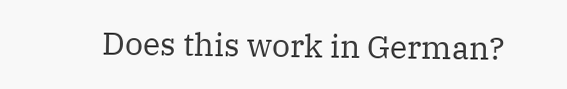Does this work in German?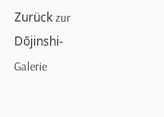Zurück zur Dōjinshi-Galerie